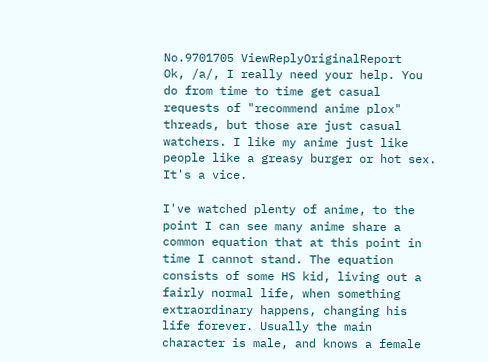No.9701705 ViewReplyOriginalReport
Ok, /a/, I really need your help. You do from time to time get casual requests of "recommend anime plox" threads, but those are just casual watchers. I like my anime just like people like a greasy burger or hot sex. It's a vice.

I've watched plenty of anime, to the point I can see many anime share a common equation that at this point in time I cannot stand. The equation consists of some HS kid, living out a fairly normal life, when something extraordinary happens, changing his life forever. Usually the main character is male, and knows a female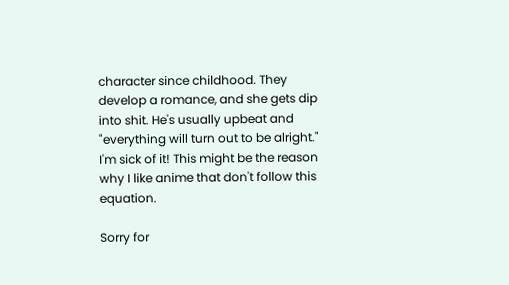character since childhood. They develop a romance, and she gets dip into shit. He's usually upbeat and "everything will turn out to be alright." I'm sick of it! This might be the reason why I like anime that don't follow this equation.

Sorry for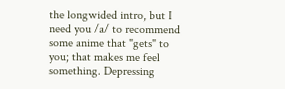the longwided intro, but I need you /a/ to recommend some anime that "gets" to you; that makes me feel something. Depressing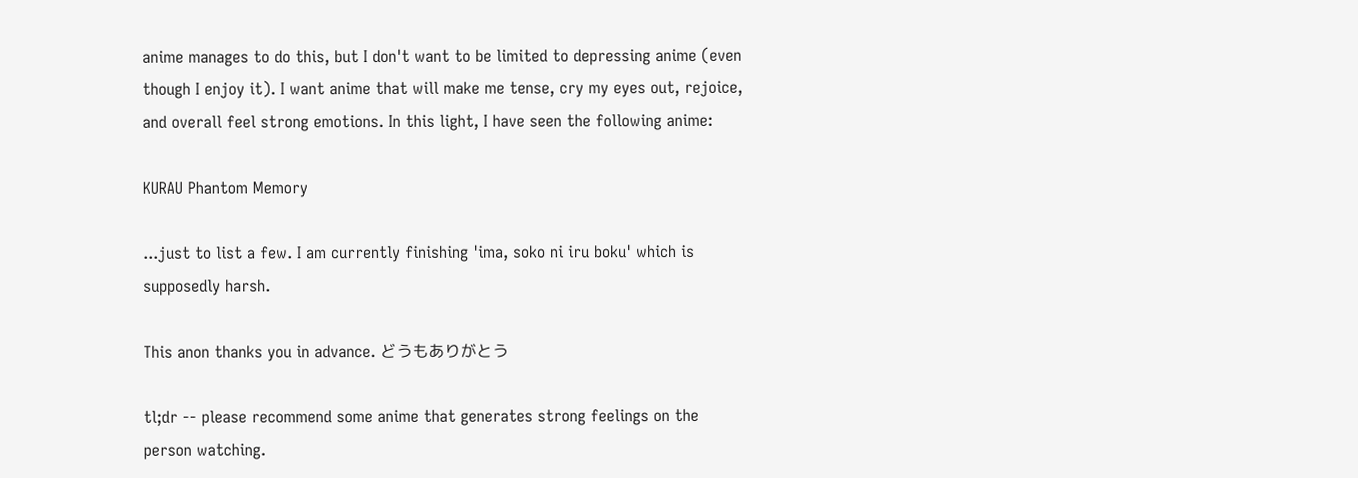anime manages to do this, but I don't want to be limited to depressing anime (even though I enjoy it). I want anime that will make me tense, cry my eyes out, rejoice, and overall feel strong emotions. In this light, I have seen the following anime:

KURAU Phantom Memory

...just to list a few. I am currently finishing 'ima, soko ni iru boku' which is supposedly harsh.

This anon thanks you in advance. どうもありがとう

tl;dr -- please recommend some anime that generates strong feelings on the person watching.